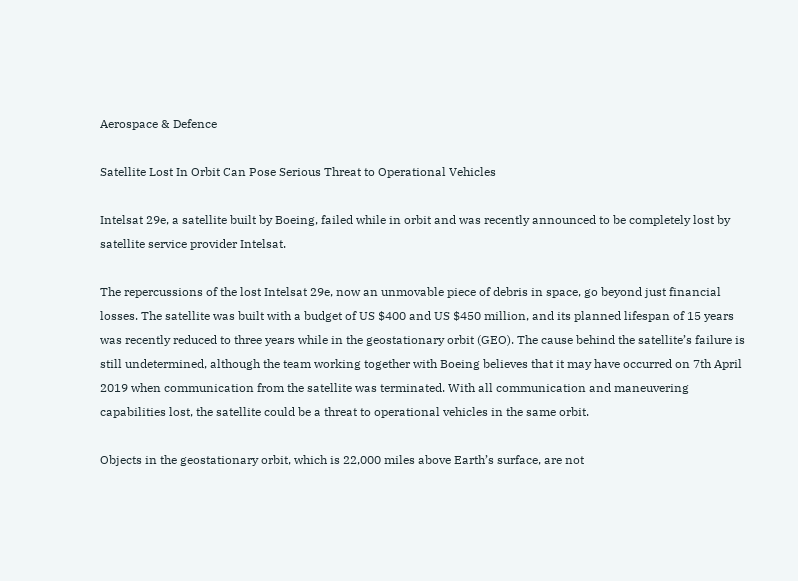Aerospace & Defence

Satellite Lost In Orbit Can Pose Serious Threat to Operational Vehicles

Intelsat 29e, a satellite built by Boeing, failed while in orbit and was recently announced to be completely lost by satellite service provider Intelsat.

The repercussions of the lost Intelsat 29e, now an unmovable piece of debris in space, go beyond just financial losses. The satellite was built with a budget of US $400 and US $450 million, and its planned lifespan of 15 years was recently reduced to three years while in the geostationary orbit (GEO). The cause behind the satellite’s failure is still undetermined, although the team working together with Boeing believes that it may have occurred on 7th April 2019 when communication from the satellite was terminated. With all communication and maneuvering capabilities lost, the satellite could be a threat to operational vehicles in the same orbit.

Objects in the geostationary orbit, which is 22,000 miles above Earth’s surface, are not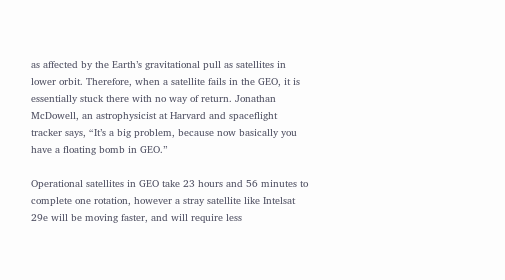as affected by the Earth’s gravitational pull as satellites in lower orbit. Therefore, when a satellite fails in the GEO, it is essentially stuck there with no way of return. Jonathan McDowell, an astrophysicist at Harvard and spaceflight tracker says, “It’s a big problem, because now basically you have a floating bomb in GEO.”

Operational satellites in GEO take 23 hours and 56 minutes to complete one rotation, however a stray satellite like Intelsat 29e will be moving faster, and will require less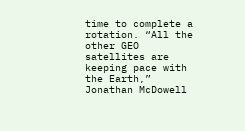time to complete a rotation. “All the other GEO satellites are keeping pace with the Earth,” Jonathan McDowell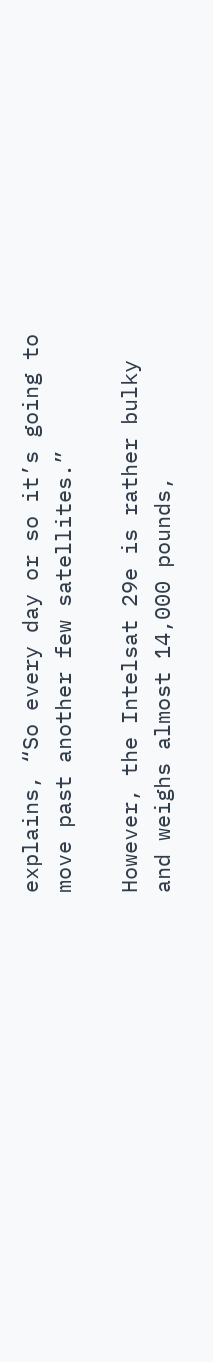explains, “So every day or so it’s going to move past another few satellites.”

However, the Intelsat 29e is rather bulky and weighs almost 14,000 pounds,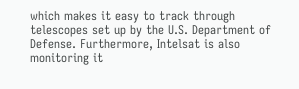which makes it easy to track through telescopes set up by the U.S. Department of Defense. Furthermore, Intelsat is also monitoring it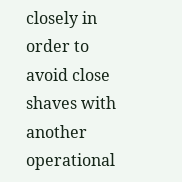closely in order to avoid close shaves with another operational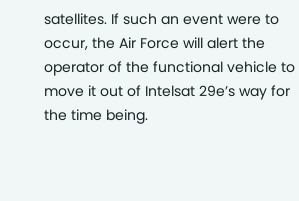satellites. If such an event were to occur, the Air Force will alert the operator of the functional vehicle to move it out of Intelsat 29e’s way for the time being.